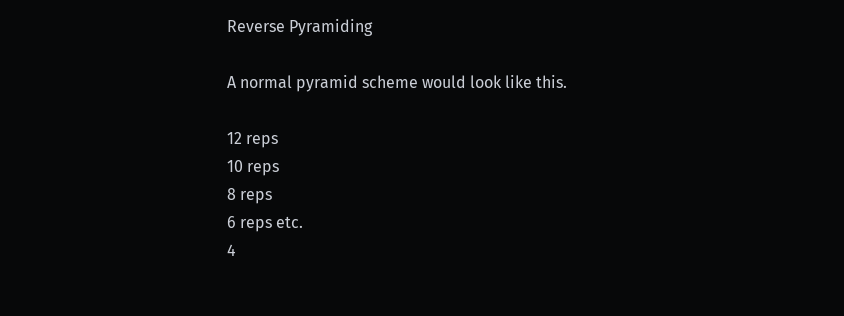Reverse Pyramiding

A normal pyramid scheme would look like this.

12 reps
10 reps
8 reps
6 reps etc.
4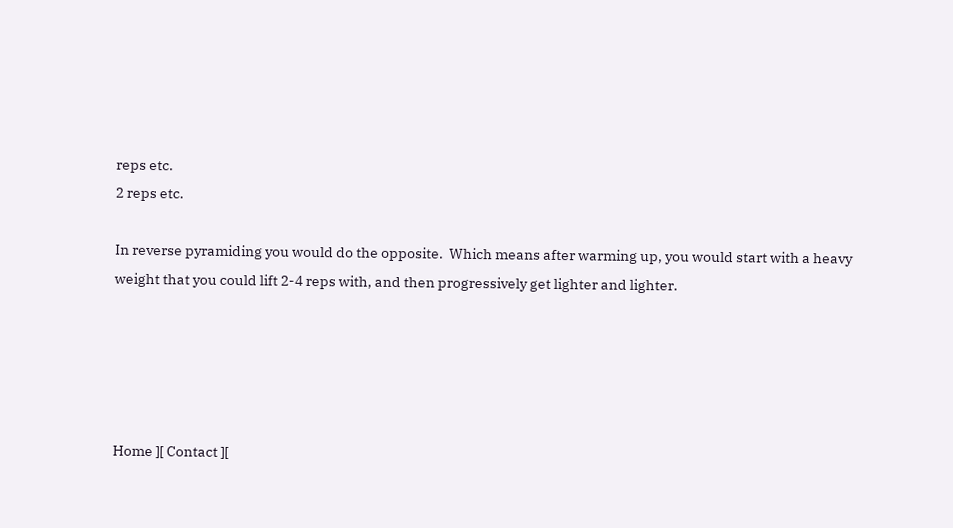reps etc.
2 reps etc.

In reverse pyramiding you would do the opposite.  Which means after warming up, you would start with a heavy weight that you could lift 2-4 reps with, and then progressively get lighter and lighter.





Home ][ Contact ][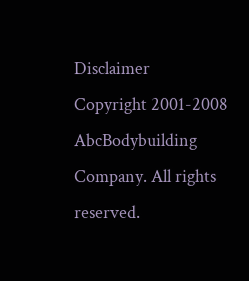Disclaimer
Copyright 2001-2008 AbcBodybuilding Company. All rights reserved.